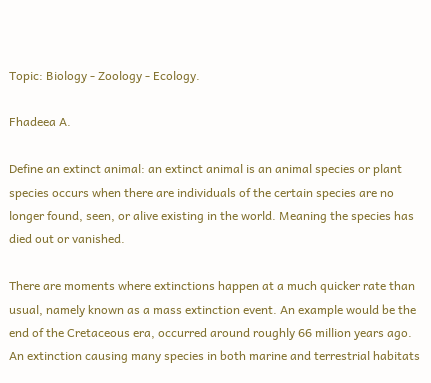Topic: Biology - Zoology - Ecology.

Fhadeea A.

Define an extinct animal: an extinct animal is an animal species or plant species occurs when there are individuals of the certain species are no longer found, seen, or alive existing in the world. Meaning the species has died out or vanished.

There are moments where extinctions happen at a much quicker rate than usual, namely known as a mass extinction event. An example would be the end of the Cretaceous era, occurred around roughly 66 million years ago. An extinction causing many species in both marine and terrestrial habitats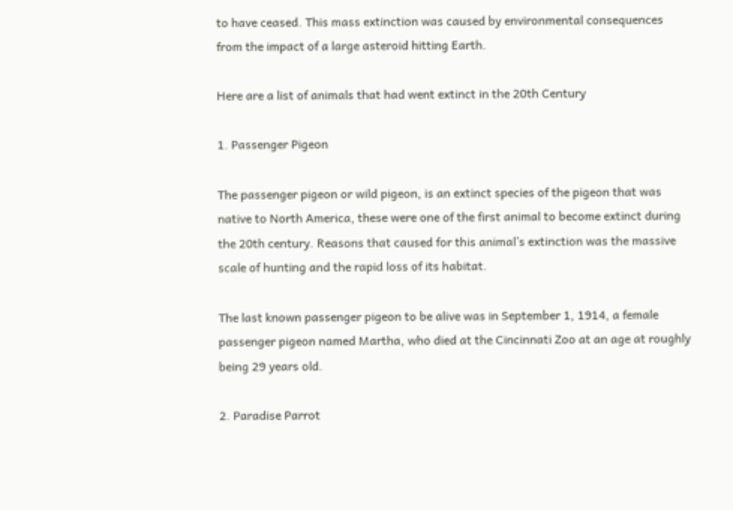to have ceased. This mass extinction was caused by environmental consequences from the impact of a large asteroid hitting Earth.

Here are a list of animals that had went extinct in the 20th Century

1. Passenger Pigeon

The passenger pigeon or wild pigeon, is an extinct species of the pigeon that was native to North America, these were one of the first animal to become extinct during the 20th century. Reasons that caused for this animal’s extinction was the massive scale of hunting and the rapid loss of its habitat.

The last known passenger pigeon to be alive was in September 1, 1914, a female passenger pigeon named Martha, who died at the Cincinnati Zoo at an age at roughly being 29 years old.

2. Paradise Parrot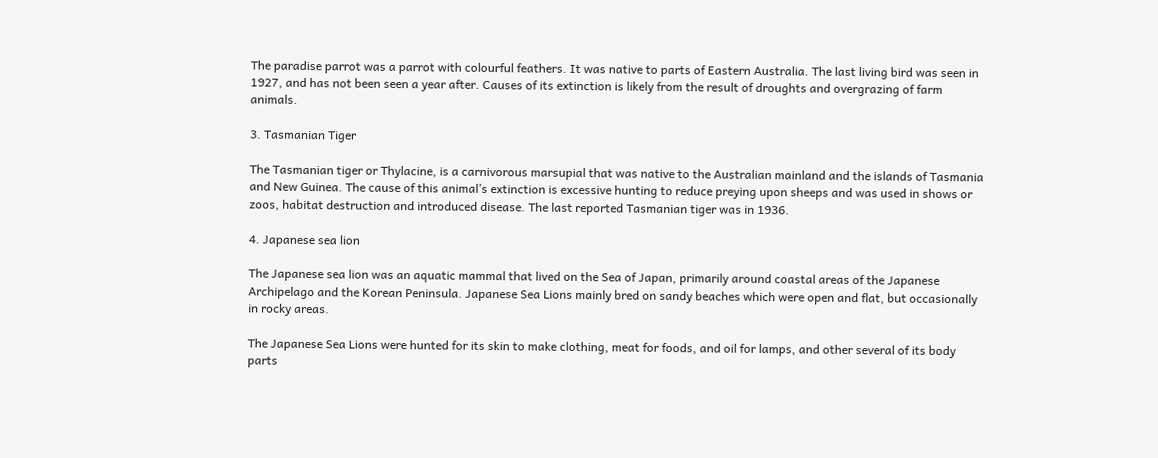The paradise parrot was a parrot with colourful feathers. It was native to parts of Eastern Australia. The last living bird was seen in 1927, and has not been seen a year after. Causes of its extinction is likely from the result of droughts and overgrazing of farm animals.

3. Tasmanian Tiger

The Tasmanian tiger or Thylacine, is a carnivorous marsupial that was native to the Australian mainland and the islands of Tasmania and New Guinea. The cause of this animal’s extinction is excessive hunting to reduce preying upon sheeps and was used in shows or zoos, habitat destruction and introduced disease. The last reported Tasmanian tiger was in 1936.

4. Japanese sea lion

The Japanese sea lion was an aquatic mammal that lived on the Sea of Japan, primarily around coastal areas of the Japanese Archipelago and the Korean Peninsula. Japanese Sea Lions mainly bred on sandy beaches which were open and flat, but occasionally in rocky areas.

The Japanese Sea Lions were hunted for its skin to make clothing, meat for foods, and oil for lamps, and other several of its body parts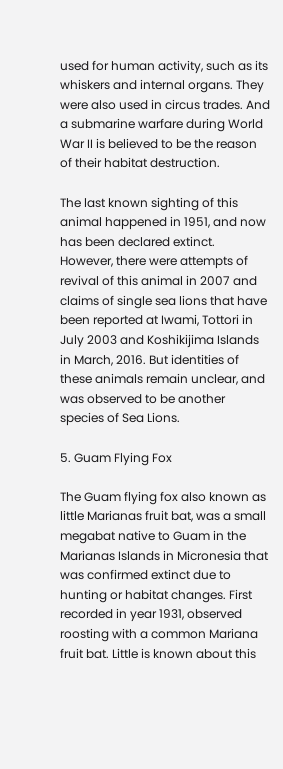used for human activity, such as its whiskers and internal organs. They were also used in circus trades. And a submarine warfare during World War II is believed to be the reason of their habitat destruction.

The last known sighting of this animal happened in 1951, and now has been declared extinct. However, there were attempts of revival of this animal in 2007 and claims of single sea lions that have been reported at Iwami, Tottori in July 2003 and Koshikijima Islands in March, 2016. But identities of these animals remain unclear, and was observed to be another species of Sea Lions.

5. Guam Flying Fox

The Guam flying fox also known as little Marianas fruit bat, was a small megabat native to Guam in the Marianas Islands in Micronesia that was confirmed extinct due to hunting or habitat changes. First recorded in year 1931, observed roosting with a common Mariana fruit bat. Little is known about this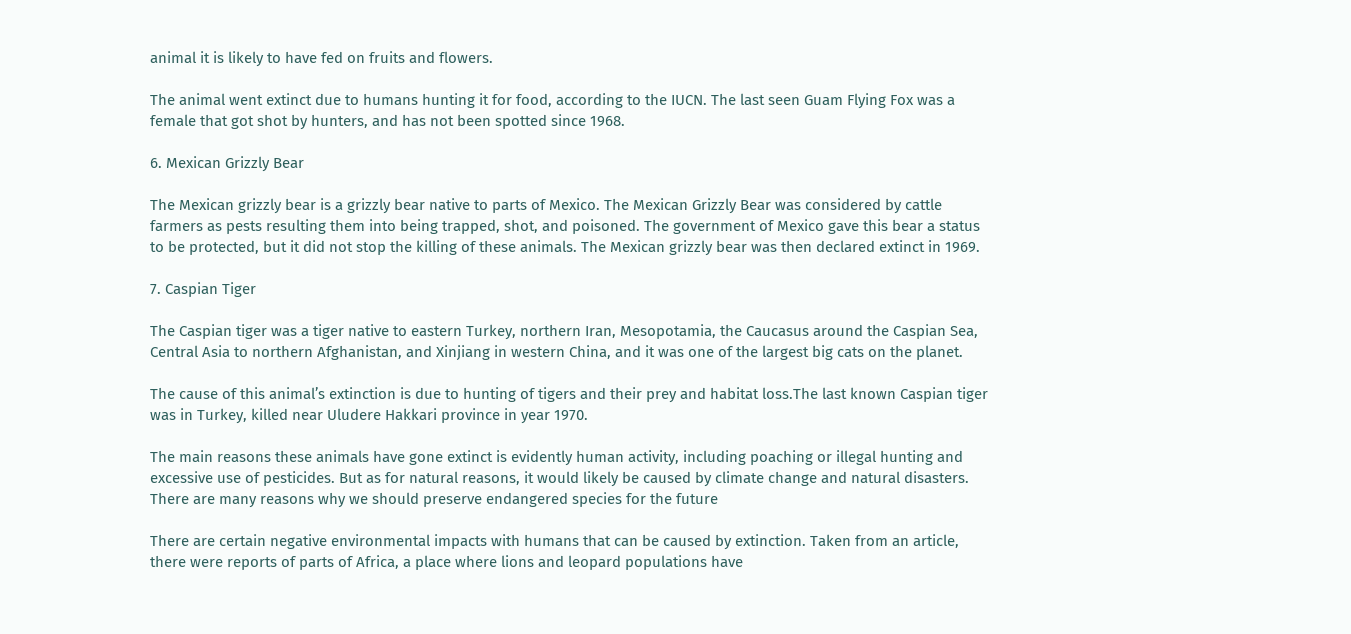animal it is likely to have fed on fruits and flowers.

The animal went extinct due to humans hunting it for food, according to the IUCN. The last seen Guam Flying Fox was a female that got shot by hunters, and has not been spotted since 1968.

6. Mexican Grizzly Bear

The Mexican grizzly bear is a grizzly bear native to parts of Mexico. The Mexican Grizzly Bear was considered by cattle farmers as pests resulting them into being trapped, shot, and poisoned. The government of Mexico gave this bear a status to be protected, but it did not stop the killing of these animals. The Mexican grizzly bear was then declared extinct in 1969.

7. Caspian Tiger

The Caspian tiger was a tiger native to eastern Turkey, northern Iran, Mesopotamia, the Caucasus around the Caspian Sea, Central Asia to northern Afghanistan, and Xinjiang in western China, and it was one of the largest big cats on the planet.

The cause of this animal’s extinction is due to hunting of tigers and their prey and habitat loss.The last known Caspian tiger was in Turkey, killed near Uludere Hakkari province in year 1970.

The main reasons these animals have gone extinct is evidently human activity, including poaching or illegal hunting and excessive use of pesticides. But as for natural reasons, it would likely be caused by climate change and natural disasters. There are many reasons why we should preserve endangered species for the future

There are certain negative environmental impacts with humans that can be caused by extinction. Taken from an article, there were reports of parts of Africa, a place where lions and leopard populations have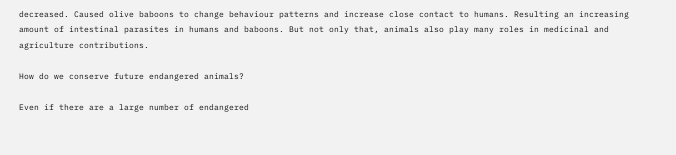decreased. Caused olive baboons to change behaviour patterns and increase close contact to humans. Resulting an increasing amount of intestinal parasites in humans and baboons. But not only that, animals also play many roles in medicinal and agriculture contributions.

How do we conserve future endangered animals?

Even if there are a large number of endangered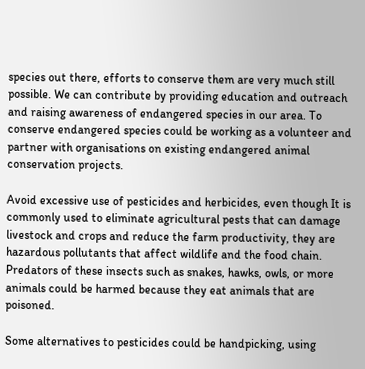species out there, efforts to conserve them are very much still possible. We can contribute by providing education and outreach and raising awareness of endangered species in our area. To conserve endangered species could be working as a volunteer and partner with organisations on existing endangered animal conservation projects.

Avoid excessive use of pesticides and herbicides, even though It is commonly used to eliminate agricultural pests that can damage livestock and crops and reduce the farm productivity, they are hazardous pollutants that affect wildlife and the food chain. Predators of these insects such as snakes, hawks, owls, or more animals could be harmed because they eat animals that are poisoned.

Some alternatives to pesticides could be handpicking, using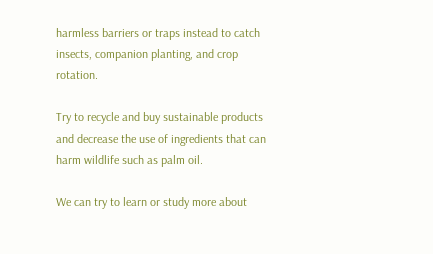harmless barriers or traps instead to catch insects, companion planting, and crop rotation.

Try to recycle and buy sustainable products and decrease the use of ingredients that can harm wildlife such as palm oil.

We can try to learn or study more about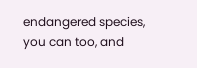endangered species, you can too, and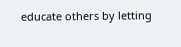educate others by letting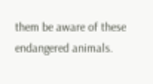them be aware of these endangered animals.